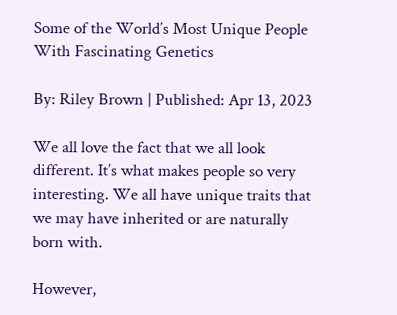Some of the World’s Most Unique People With Fascinating Genetics

By: Riley Brown | Published: Apr 13, 2023

We all love the fact that we all look different. It’s what makes people so very interesting. We all have unique traits that we may have inherited or are naturally born with.

However,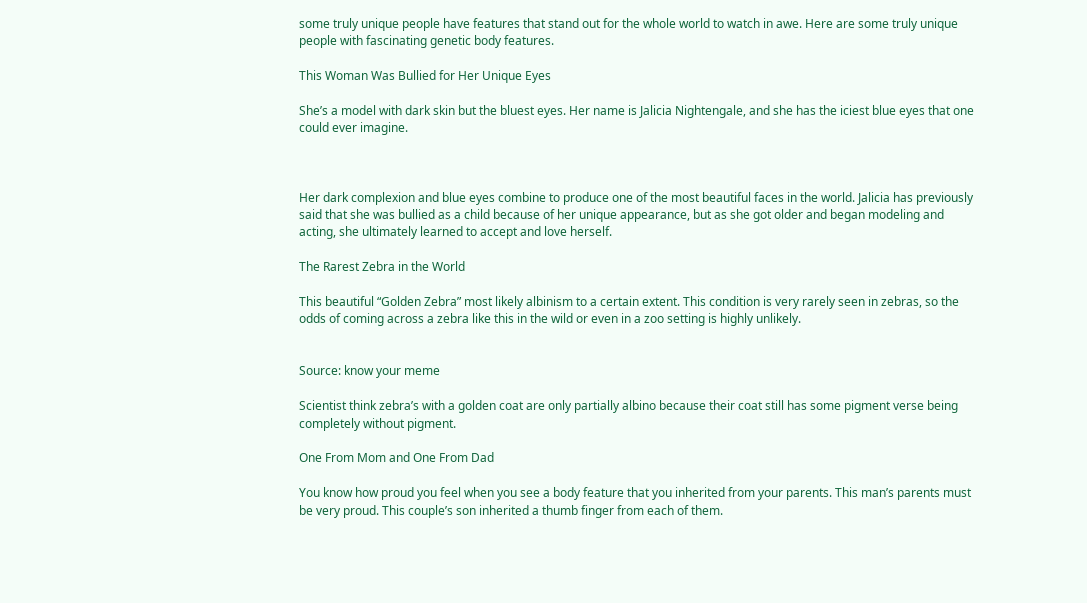some truly unique people have features that stand out for the whole world to watch in awe. Here are some truly unique people with fascinating genetic body features.

This Woman Was Bullied for Her Unique Eyes

She’s a model with dark skin but the bluest eyes. Her name is Jalicia Nightengale, and she has the iciest blue eyes that one could ever imagine.



Her dark complexion and blue eyes combine to produce one of the most beautiful faces in the world. Jalicia has previously said that she was bullied as a child because of her unique appearance, but as she got older and began modeling and acting, she ultimately learned to accept and love herself.

The Rarest Zebra in the World

This beautiful “Golden Zebra” most likely albinism to a certain extent. This condition is very rarely seen in zebras, so the odds of coming across a zebra like this in the wild or even in a zoo setting is highly unlikely.


Source: know your meme

Scientist think zebra’s with a golden coat are only partially albino because their coat still has some pigment verse being completely without pigment.

One From Mom and One From Dad

You know how proud you feel when you see a body feature that you inherited from your parents. This man’s parents must be very proud. This couple’s son inherited a thumb finger from each of them.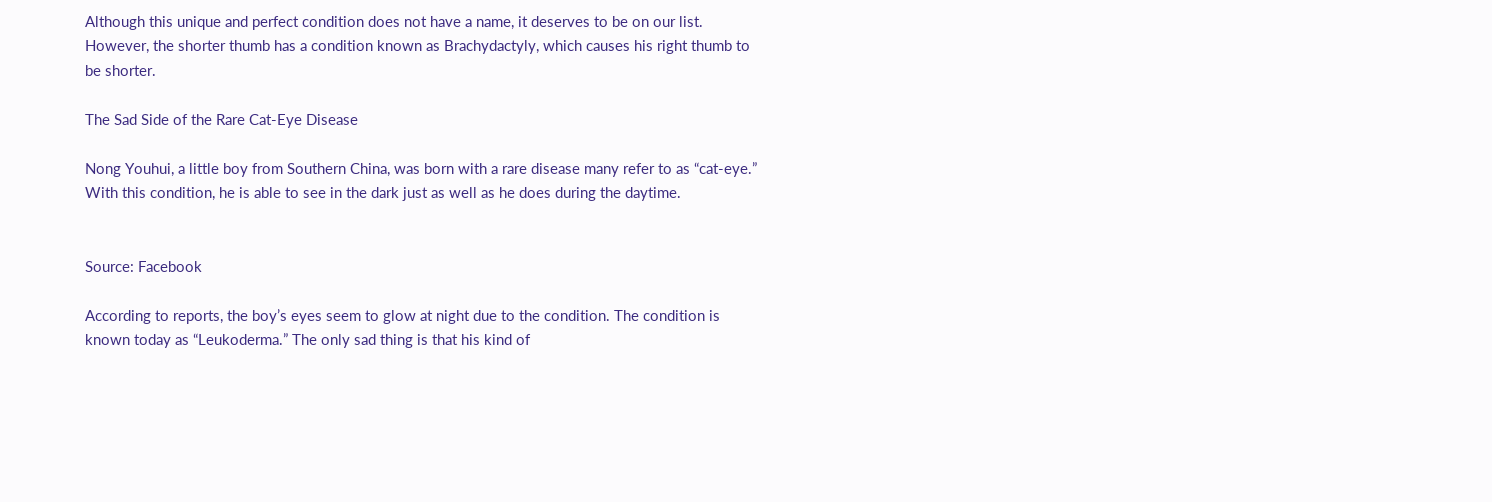Although this unique and perfect condition does not have a name, it deserves to be on our list. However, the shorter thumb has a condition known as Brachydactyly, which causes his right thumb to be shorter.

The Sad Side of the Rare Cat-Eye Disease

Nong Youhui, a little boy from Southern China, was born with a rare disease many refer to as “cat-eye.” With this condition, he is able to see in the dark just as well as he does during the daytime.


Source: Facebook

According to reports, the boy’s eyes seem to glow at night due to the condition. The condition is known today as “Leukoderma.” The only sad thing is that his kind of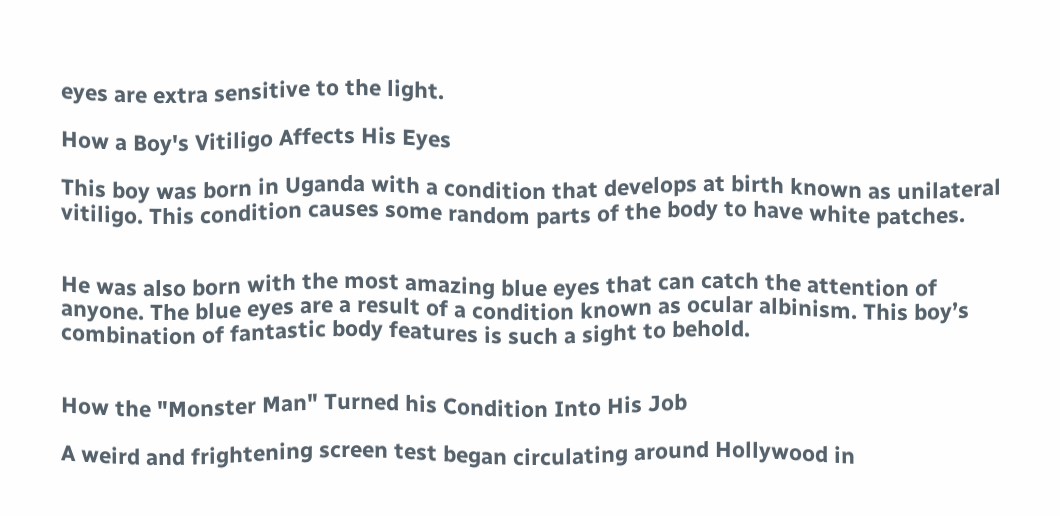eyes are extra sensitive to the light.

How a Boy's Vitiligo Affects His Eyes

This boy was born in Uganda with a condition that develops at birth known as unilateral vitiligo. This condition causes some random parts of the body to have white patches.


He was also born with the most amazing blue eyes that can catch the attention of anyone. The blue eyes are a result of a condition known as ocular albinism. This boy’s combination of fantastic body features is such a sight to behold.


How the "Monster Man" Turned his Condition Into His Job

A weird and frightening screen test began circulating around Hollywood in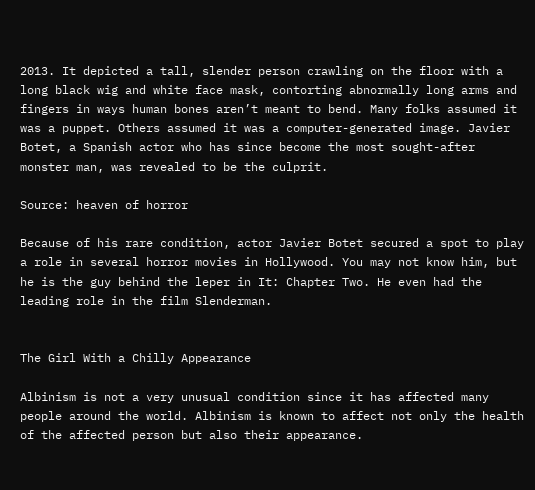2013. It depicted a tall, slender person crawling on the floor with a long black wig and white face mask, contorting abnormally long arms and fingers in ways human bones aren’t meant to bend. Many folks assumed it was a puppet. Others assumed it was a computer-generated image. Javier Botet, a Spanish actor who has since become the most sought-after monster man, was revealed to be the culprit.

Source: heaven of horror

Because of his rare condition, actor Javier Botet secured a spot to play a role in several horror movies in Hollywood. You may not know him, but he is the guy behind the leper in It: Chapter Two. He even had the leading role in the film Slenderman.


The Girl With a Chilly Appearance

Albinism is not a very unusual condition since it has affected many people around the world. Albinism is known to affect not only the health of the affected person but also their appearance.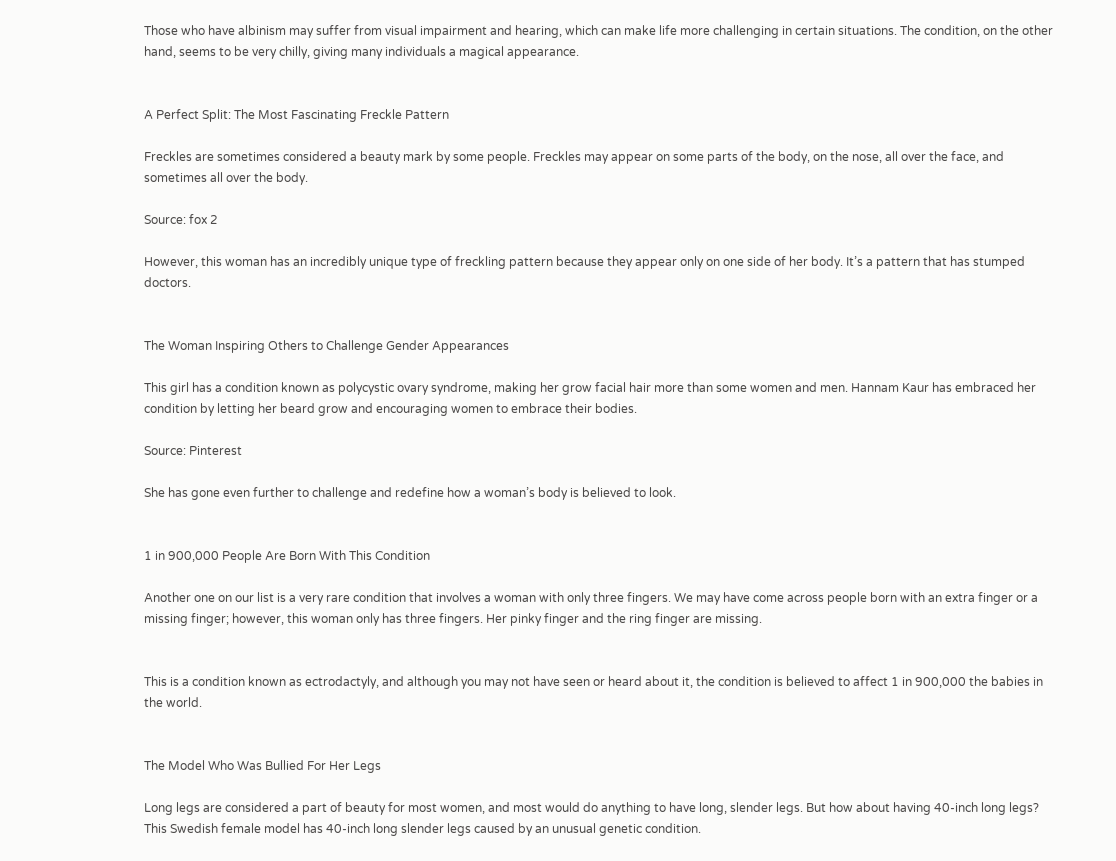Those who have albinism may suffer from visual impairment and hearing, which can make life more challenging in certain situations. The condition, on the other hand, seems to be very chilly, giving many individuals a magical appearance.


A Perfect Split: The Most Fascinating Freckle Pattern

Freckles are sometimes considered a beauty mark by some people. Freckles may appear on some parts of the body, on the nose, all over the face, and sometimes all over the body.

Source: fox 2

However, this woman has an incredibly unique type of freckling pattern because they appear only on one side of her body. It’s a pattern that has stumped doctors.


The Woman Inspiring Others to Challenge Gender Appearances

This girl has a condition known as polycystic ovary syndrome, making her grow facial hair more than some women and men. Hannam Kaur has embraced her condition by letting her beard grow and encouraging women to embrace their bodies.

Source: Pinterest

She has gone even further to challenge and redefine how a woman’s body is believed to look.


1 in 900,000 People Are Born With This Condition

Another one on our list is a very rare condition that involves a woman with only three fingers. We may have come across people born with an extra finger or a missing finger; however, this woman only has three fingers. Her pinky finger and the ring finger are missing.


This is a condition known as ectrodactyly, and although you may not have seen or heard about it, the condition is believed to affect 1 in 900,000 the babies in the world.


The Model Who Was Bullied For Her Legs

Long legs are considered a part of beauty for most women, and most would do anything to have long, slender legs. But how about having 40-inch long legs? This Swedish female model has 40-inch long slender legs caused by an unusual genetic condition.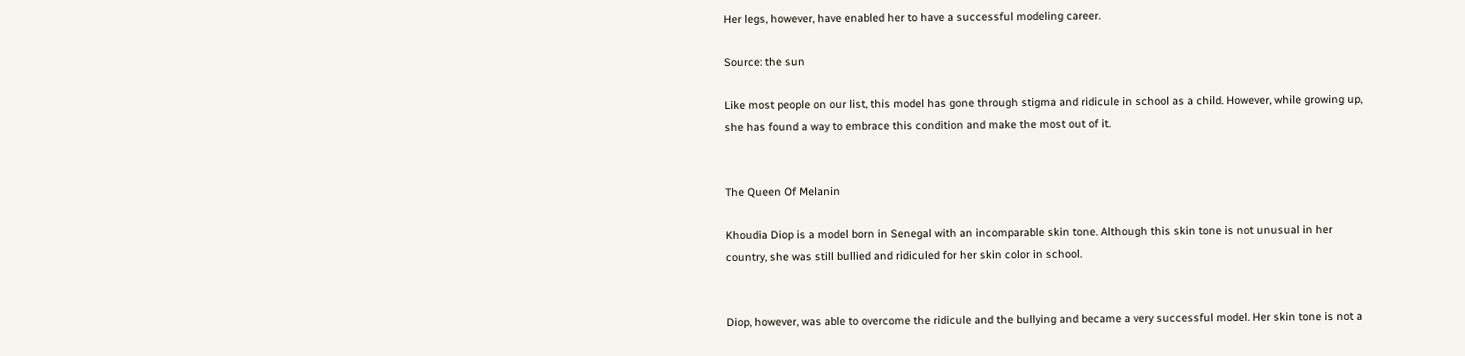Her legs, however, have enabled her to have a successful modeling career.

Source: the sun

Like most people on our list, this model has gone through stigma and ridicule in school as a child. However, while growing up, she has found a way to embrace this condition and make the most out of it.


The Queen Of Melanin

Khoudia Diop is a model born in Senegal with an incomparable skin tone. Although this skin tone is not unusual in her country, she was still bullied and ridiculed for her skin color in school.


Diop, however, was able to overcome the ridicule and the bullying and became a very successful model. Her skin tone is not a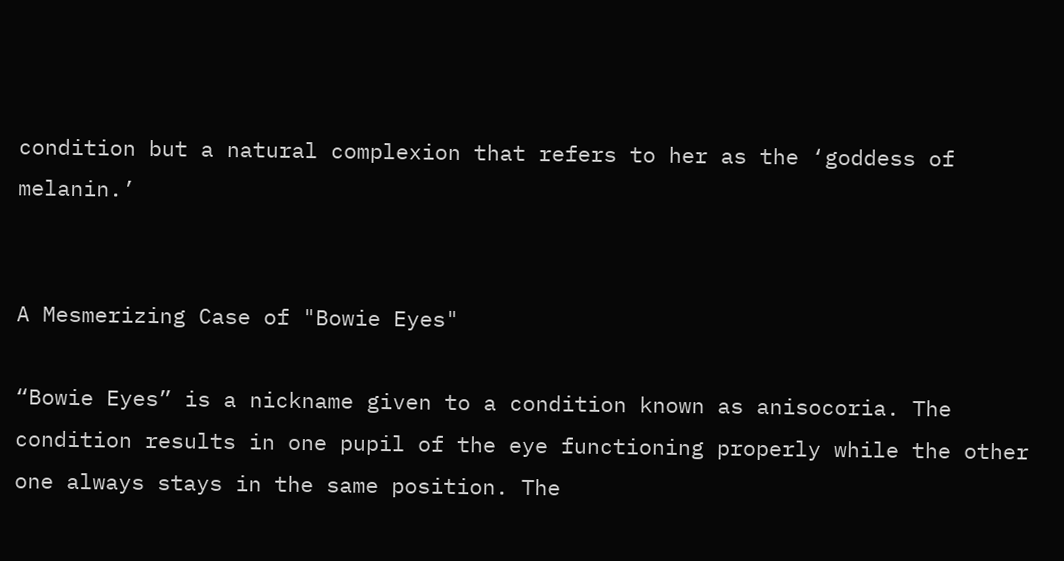condition but a natural complexion that refers to her as the ‘goddess of melanin.’


A Mesmerizing Case of "Bowie Eyes"

“Bowie Eyes” is a nickname given to a condition known as anisocoria. The condition results in one pupil of the eye functioning properly while the other one always stays in the same position. The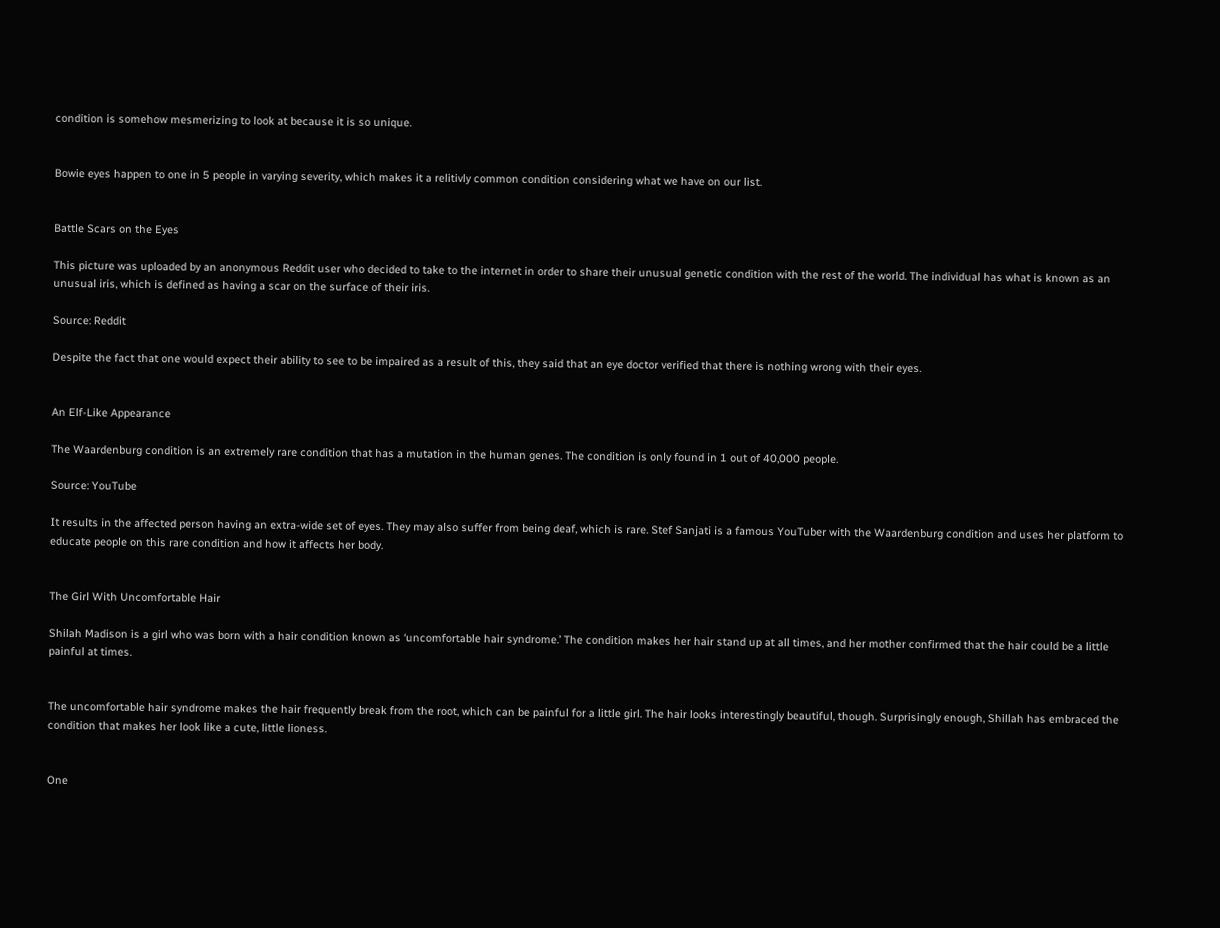condition is somehow mesmerizing to look at because it is so unique.


Bowie eyes happen to one in 5 people in varying severity, which makes it a relitivly common condition considering what we have on our list.


Battle Scars on the Eyes

This picture was uploaded by an anonymous Reddit user who decided to take to the internet in order to share their unusual genetic condition with the rest of the world. The individual has what is known as an unusual iris, which is defined as having a scar on the surface of their iris.

Source: Reddit

Despite the fact that one would expect their ability to see to be impaired as a result of this, they said that an eye doctor verified that there is nothing wrong with their eyes.


An Elf-Like Appearance

The Waardenburg condition is an extremely rare condition that has a mutation in the human genes. The condition is only found in 1 out of 40,000 people.

Source: YouTube

It results in the affected person having an extra-wide set of eyes. They may also suffer from being deaf, which is rare. Stef Sanjati is a famous YouTuber with the Waardenburg condition and uses her platform to educate people on this rare condition and how it affects her body.


The Girl With Uncomfortable Hair

Shilah Madison is a girl who was born with a hair condition known as ‘uncomfortable hair syndrome.’ The condition makes her hair stand up at all times, and her mother confirmed that the hair could be a little painful at times.


The uncomfortable hair syndrome makes the hair frequently break from the root, which can be painful for a little girl. The hair looks interestingly beautiful, though. Surprisingly enough, Shillah has embraced the condition that makes her look like a cute, little lioness.


One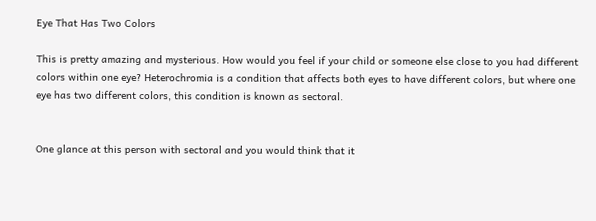Eye That Has Two Colors

This is pretty amazing and mysterious. How would you feel if your child or someone else close to you had different colors within one eye? Heterochromia is a condition that affects both eyes to have different colors, but where one eye has two different colors, this condition is known as sectoral.


One glance at this person with sectoral and you would think that it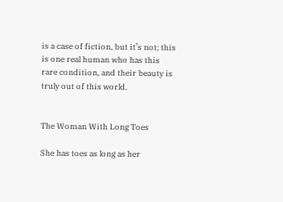is a case of fiction, but it’s not; this is one real human who has this rare condition, and their beauty is truly out of this world.


The Woman With Long Toes

She has toes as long as her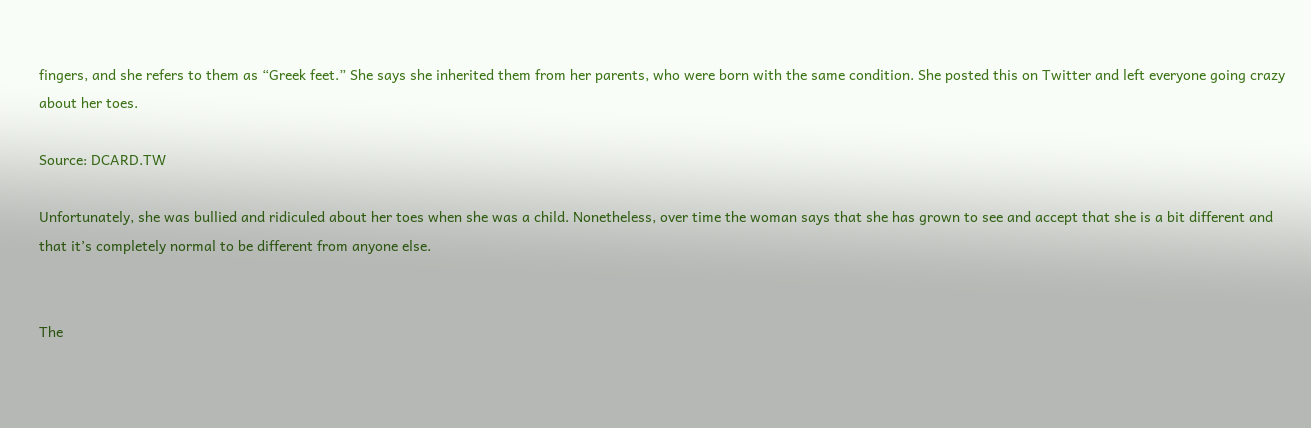fingers, and she refers to them as “Greek feet.” She says she inherited them from her parents, who were born with the same condition. She posted this on Twitter and left everyone going crazy about her toes.

Source: DCARD.TW

Unfortunately, she was bullied and ridiculed about her toes when she was a child. Nonetheless, over time the woman says that she has grown to see and accept that she is a bit different and that it’s completely normal to be different from anyone else.


The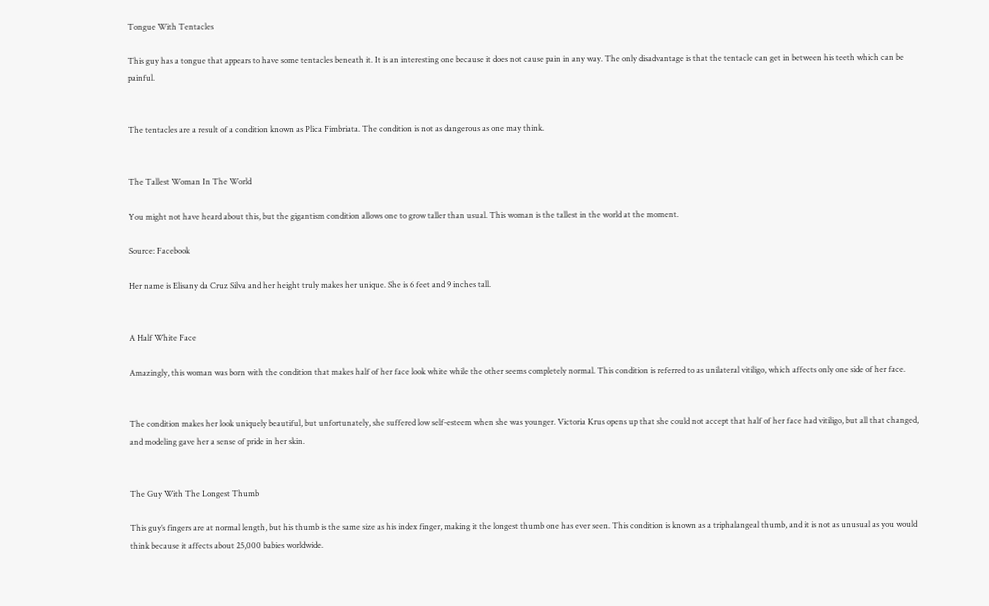Tongue With Tentacles

This guy has a tongue that appears to have some tentacles beneath it. It is an interesting one because it does not cause pain in any way. The only disadvantage is that the tentacle can get in between his teeth which can be painful.


The tentacles are a result of a condition known as Plica Fimbriata. The condition is not as dangerous as one may think.


The Tallest Woman In The World

You might not have heard about this, but the gigantism condition allows one to grow taller than usual. This woman is the tallest in the world at the moment.

Source: Facebook

Her name is Elisany da Cruz Silva and her height truly makes her unique. She is 6 feet and 9 inches tall.


A Half White Face

Amazingly, this woman was born with the condition that makes half of her face look white while the other seems completely normal. This condition is referred to as unilateral vitiligo, which affects only one side of her face.


The condition makes her look uniquely beautiful, but unfortunately, she suffered low self-esteem when she was younger. Victoria Krus opens up that she could not accept that half of her face had vitiligo, but all that changed, and modeling gave her a sense of pride in her skin.


The Guy With The Longest Thumb

This guy’s fingers are at normal length, but his thumb is the same size as his index finger, making it the longest thumb one has ever seen. This condition is known as a triphalangeal thumb, and it is not as unusual as you would think because it affects about 25,000 babies worldwide.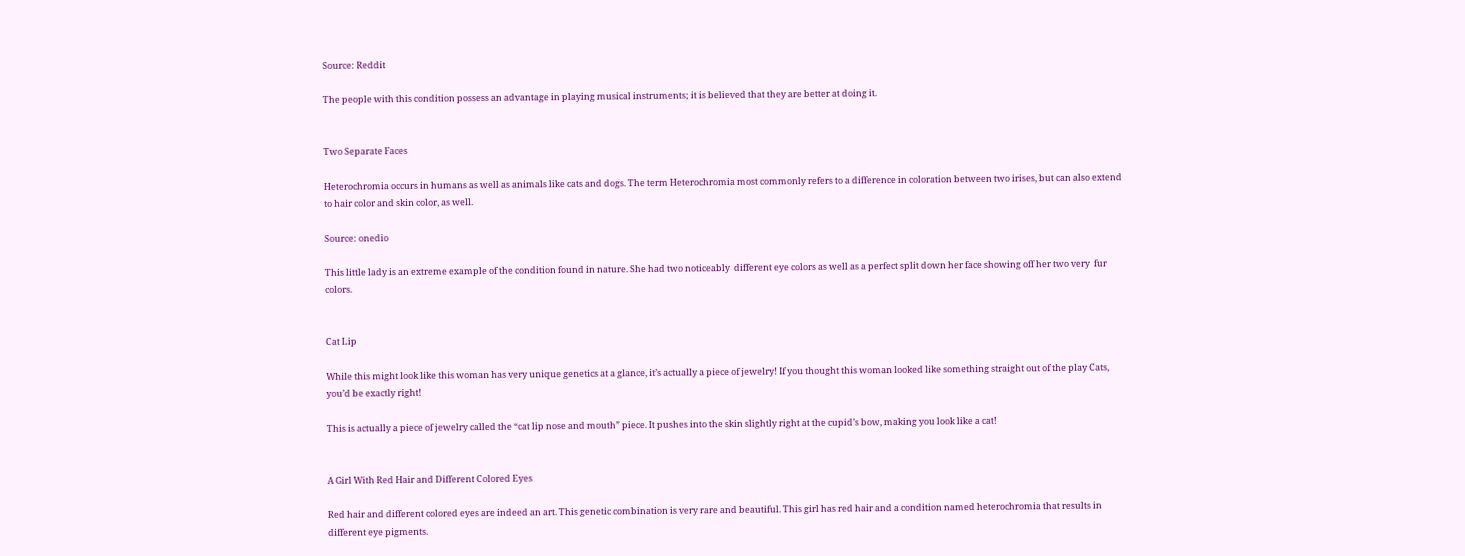Source: Reddit

The people with this condition possess an advantage in playing musical instruments; it is believed that they are better at doing it.


Two Separate Faces

Heterochromia occurs in humans as well as animals like cats and dogs. The term Heterochromia most commonly refers to a difference in coloration between two irises, but can also extend to hair color and skin color, as well.

Source: onedio

This little lady is an extreme example of the condition found in nature. She had two noticeably  different eye colors as well as a perfect split down her face showing off her two very  fur colors.


Cat Lip

While this might look like this woman has very unique genetics at a glance, it’s actually a piece of jewelry! If you thought this woman looked like something straight out of the play Cats, you’d be exactly right!

This is actually a piece of jewelry called the “cat lip nose and mouth” piece. It pushes into the skin slightly right at the cupid’s bow, making you look like a cat!


A Girl With Red Hair and Different Colored Eyes

Red hair and different colored eyes are indeed an art. This genetic combination is very rare and beautiful. This girl has red hair and a condition named heterochromia that results in different eye pigments.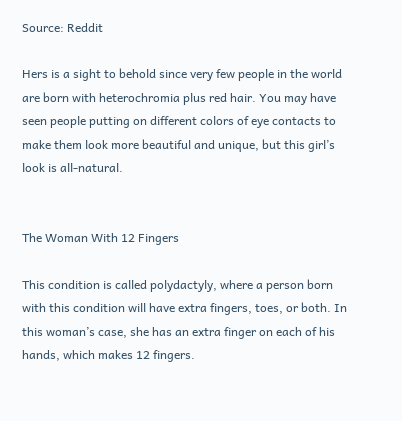Source: Reddit

Hers is a sight to behold since very few people in the world are born with heterochromia plus red hair. You may have seen people putting on different colors of eye contacts to make them look more beautiful and unique, but this girl’s look is all-natural.


The Woman With 12 Fingers

This condition is called polydactyly, where a person born with this condition will have extra fingers, toes, or both. In this woman’s case, she has an extra finger on each of his hands, which makes 12 fingers.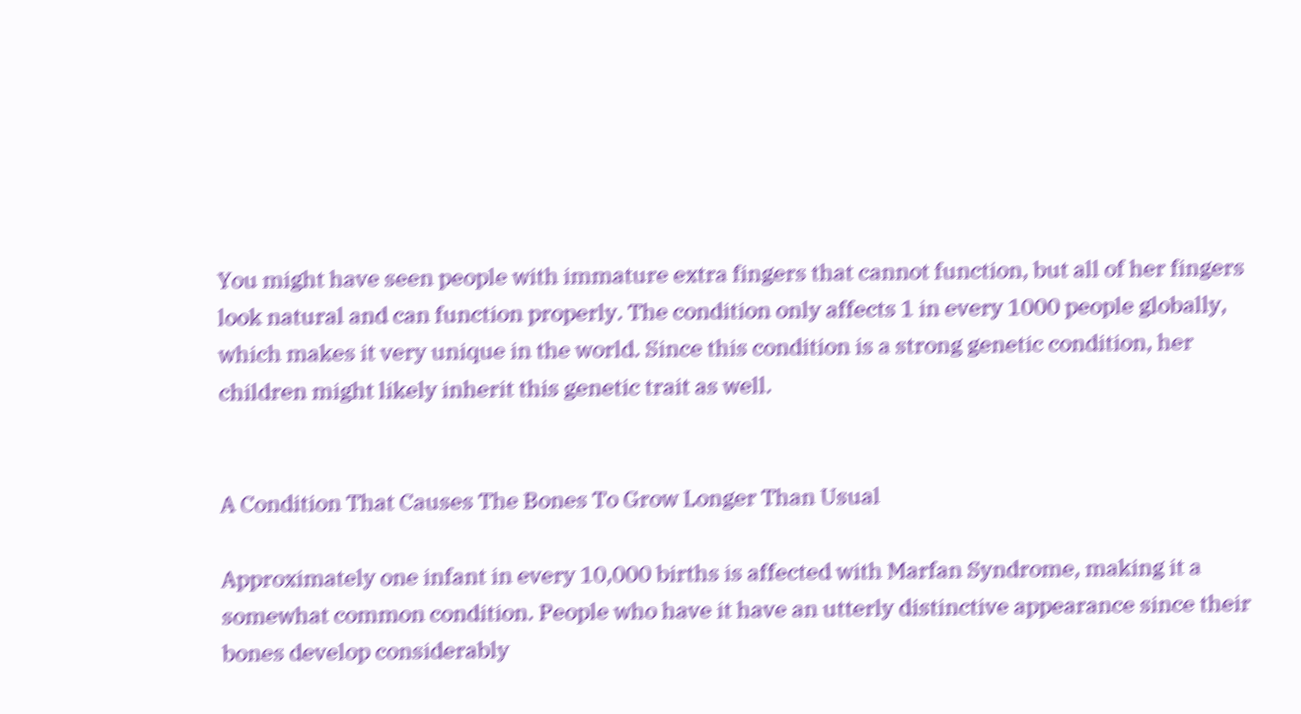You might have seen people with immature extra fingers that cannot function, but all of her fingers look natural and can function properly. The condition only affects 1 in every 1000 people globally, which makes it very unique in the world. Since this condition is a strong genetic condition, her children might likely inherit this genetic trait as well.


A Condition That Causes The Bones To Grow Longer Than Usual

Approximately one infant in every 10,000 births is affected with Marfan Syndrome, making it a somewhat common condition. People who have it have an utterly distinctive appearance since their bones develop considerably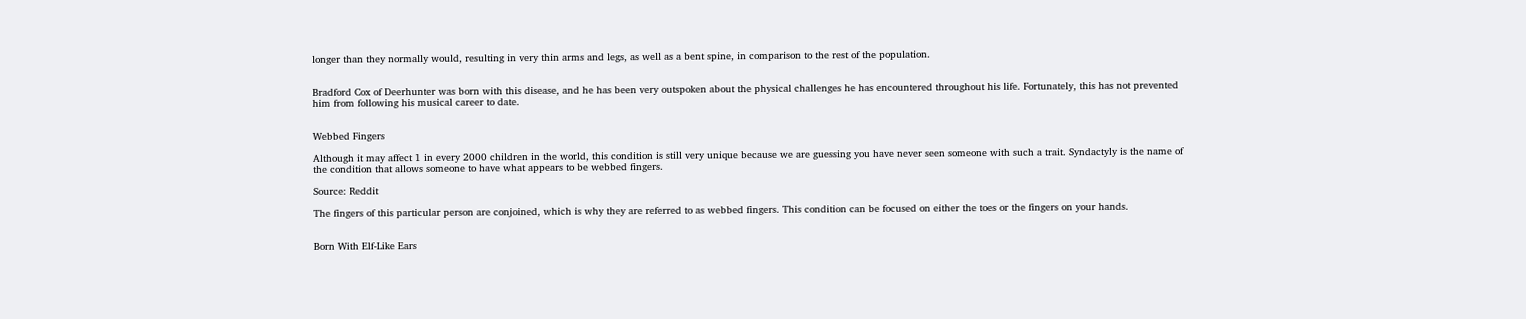longer than they normally would, resulting in very thin arms and legs, as well as a bent spine, in comparison to the rest of the population.


Bradford Cox of Deerhunter was born with this disease, and he has been very outspoken about the physical challenges he has encountered throughout his life. Fortunately, this has not prevented him from following his musical career to date.


Webbed Fingers

Although it may affect 1 in every 2000 children in the world, this condition is still very unique because we are guessing you have never seen someone with such a trait. Syndactyly is the name of the condition that allows someone to have what appears to be webbed fingers.

Source: Reddit

The fingers of this particular person are conjoined, which is why they are referred to as webbed fingers. This condition can be focused on either the toes or the fingers on your hands.


Born With Elf-Like Ears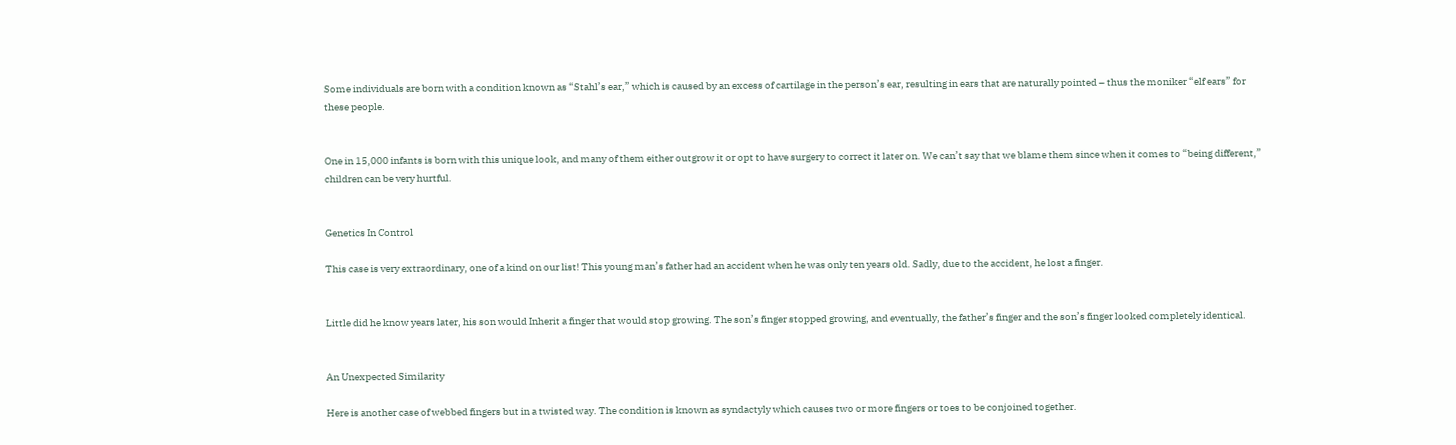Some individuals are born with a condition known as “Stahl’s ear,” which is caused by an excess of cartilage in the person’s ear, resulting in ears that are naturally pointed – thus the moniker “elf ears” for these people.


One in 15,000 infants is born with this unique look, and many of them either outgrow it or opt to have surgery to correct it later on. We can’t say that we blame them since when it comes to “being different,” children can be very hurtful.


Genetics In Control

This case is very extraordinary, one of a kind on our list! This young man’s father had an accident when he was only ten years old. Sadly, due to the accident, he lost a finger.


Little did he know years later, his son would Inherit a finger that would stop growing. The son’s finger stopped growing, and eventually, the father’s finger and the son’s finger looked completely identical.


An Unexpected Similarity

Here is another case of webbed fingers but in a twisted way. The condition is known as syndactyly which causes two or more fingers or toes to be conjoined together.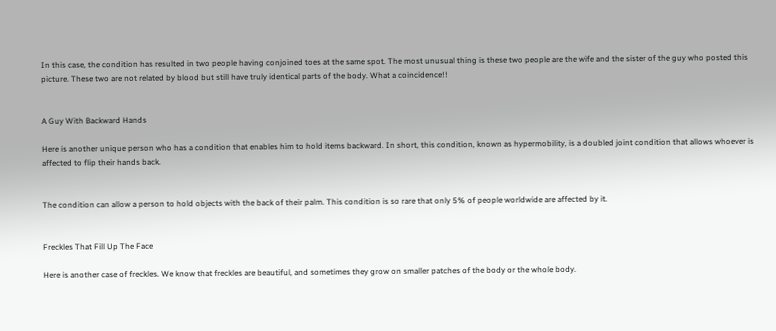In this case, the condition has resulted in two people having conjoined toes at the same spot. The most unusual thing is these two people are the wife and the sister of the guy who posted this picture. These two are not related by blood but still have truly identical parts of the body. What a coincidence!!


A Guy With Backward Hands

Here is another unique person who has a condition that enables him to hold items backward. In short, this condition, known as hypermobility, is a doubled joint condition that allows whoever is affected to flip their hands back.


The condition can allow a person to hold objects with the back of their palm. This condition is so rare that only 5% of people worldwide are affected by it.


Freckles That Fill Up The Face

Here is another case of freckles. We know that freckles are beautiful, and sometimes they grow on smaller patches of the body or the whole body.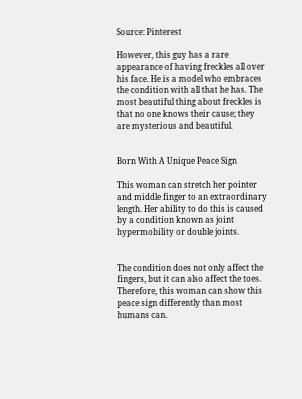Source: Pinterest

However, this guy has a rare appearance of having freckles all over his face. He is a model who embraces the condition with all that he has. The most beautiful thing about freckles is that no one knows their cause; they are mysterious and beautiful.


Born With A Unique Peace Sign

This woman can stretch her pointer and middle finger to an extraordinary length. Her ability to do this is caused by a condition known as joint hypermobility or double joints.


The condition does not only affect the fingers, but it can also affect the toes. Therefore, this woman can show this peace sign differently than most humans can.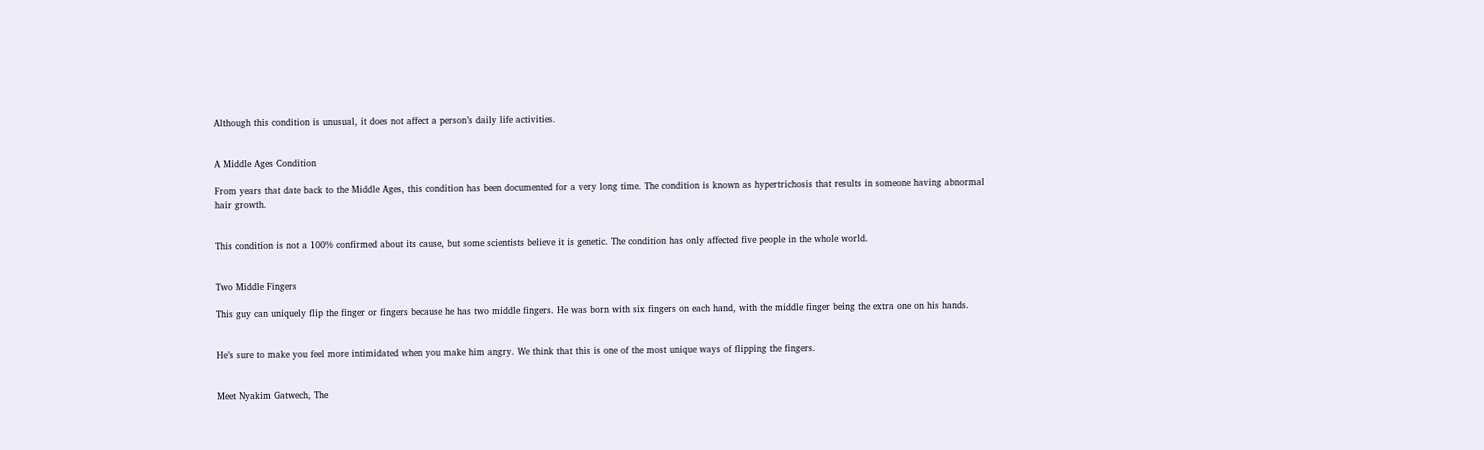Although this condition is unusual, it does not affect a person’s daily life activities.


A Middle Ages Condition

From years that date back to the Middle Ages, this condition has been documented for a very long time. The condition is known as hypertrichosis that results in someone having abnormal hair growth.


This condition is not a 100% confirmed about its cause, but some scientists believe it is genetic. The condition has only affected five people in the whole world.


Two Middle Fingers

This guy can uniquely flip the finger or fingers because he has two middle fingers. He was born with six fingers on each hand, with the middle finger being the extra one on his hands.


He’s sure to make you feel more intimidated when you make him angry. We think that this is one of the most unique ways of flipping the fingers.


Meet Nyakim Gatwech, The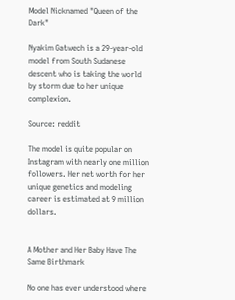Model Nicknamed "Queen of the Dark"

Nyakim Gatwech is a 29-year-old model from South Sudanese descent who is taking the world by storm due to her unique complexion.

Source: reddit

The model is quite popular on Instagram with nearly one million followers. Her net worth for her unique genetics and modeling career is estimated at 9 million dollars.


A Mother and Her Baby Have The Same Birthmark

No one has ever understood where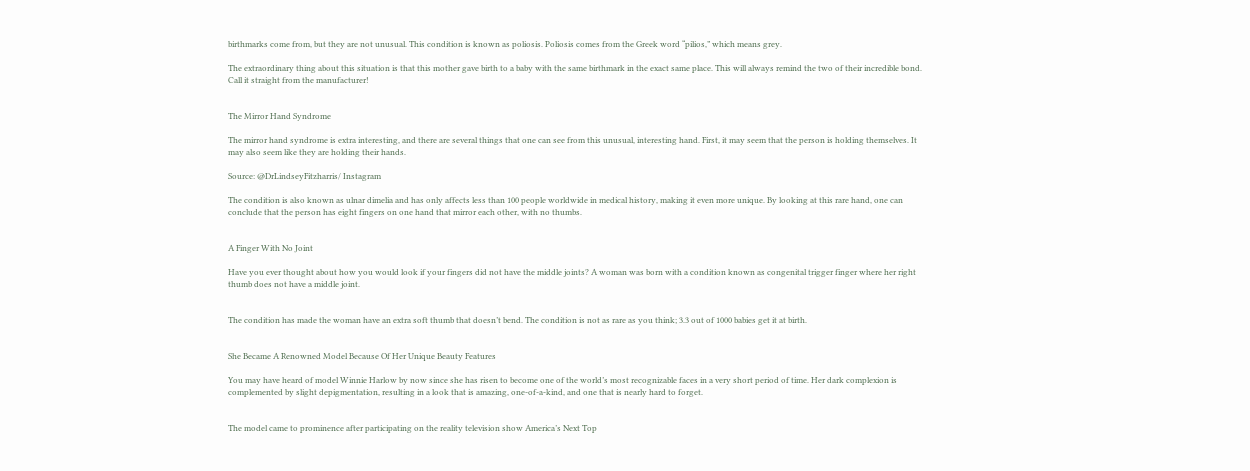birthmarks come from, but they are not unusual. This condition is known as poliosis. Poliosis comes from the Greek word “pilios,” which means grey.

The extraordinary thing about this situation is that this mother gave birth to a baby with the same birthmark in the exact same place. This will always remind the two of their incredible bond. Call it straight from the manufacturer!


The Mirror Hand Syndrome

The mirror hand syndrome is extra interesting, and there are several things that one can see from this unusual, interesting hand. First, it may seem that the person is holding themselves. It may also seem like they are holding their hands.

Source: @DrLindseyFitzharris/ Instagram

The condition is also known as ulnar dimelia and has only affects less than 100 people worldwide in medical history, making it even more unique. By looking at this rare hand, one can conclude that the person has eight fingers on one hand that mirror each other, with no thumbs.


A Finger With No Joint

Have you ever thought about how you would look if your fingers did not have the middle joints? A woman was born with a condition known as congenital trigger finger where her right thumb does not have a middle joint.


The condition has made the woman have an extra soft thumb that doesn’t bend. The condition is not as rare as you think; 3.3 out of 1000 babies get it at birth.


She Became A Renowned Model Because Of Her Unique Beauty Features

You may have heard of model Winnie Harlow by now since she has risen to become one of the world’s most recognizable faces in a very short period of time. Her dark complexion is complemented by slight depigmentation, resulting in a look that is amazing, one-of-a-kind, and one that is nearly hard to forget.


The model came to prominence after participating on the reality television show America’s Next Top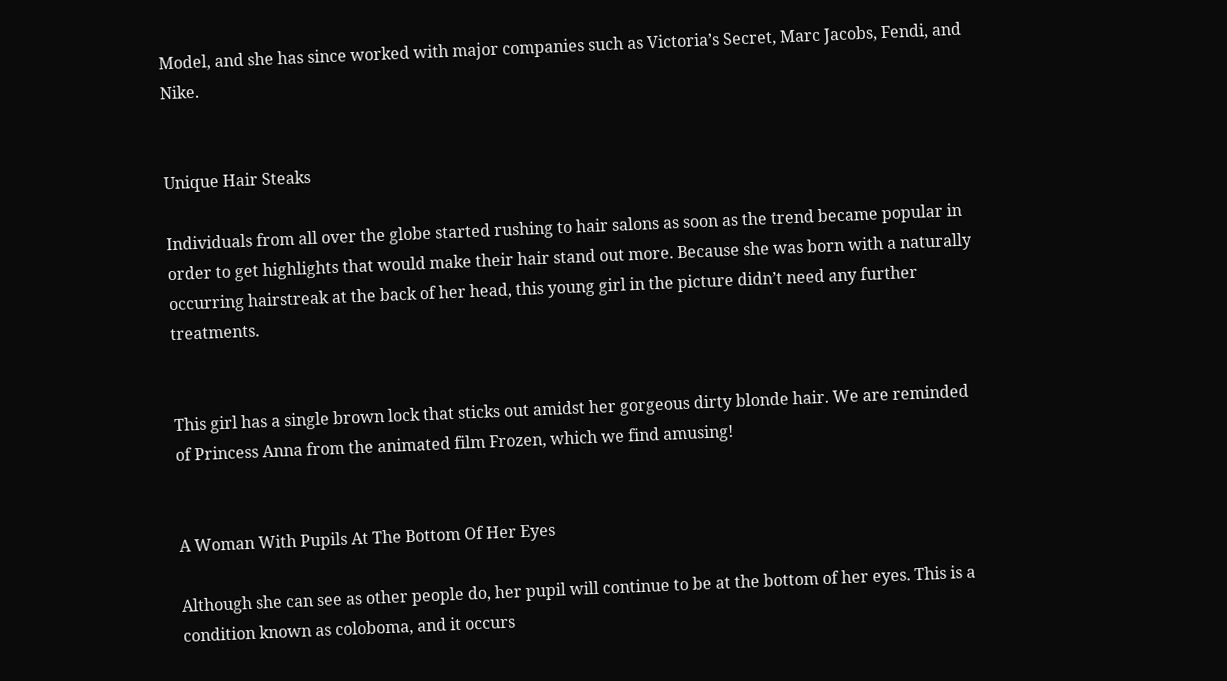Model, and she has since worked with major companies such as Victoria’s Secret, Marc Jacobs, Fendi, and Nike.


Unique Hair Steaks

Individuals from all over the globe started rushing to hair salons as soon as the trend became popular in order to get highlights that would make their hair stand out more. Because she was born with a naturally occurring hairstreak at the back of her head, this young girl in the picture didn’t need any further treatments.


This girl has a single brown lock that sticks out amidst her gorgeous dirty blonde hair. We are reminded of Princess Anna from the animated film Frozen, which we find amusing!


A Woman With Pupils At The Bottom Of Her Eyes

Although she can see as other people do, her pupil will continue to be at the bottom of her eyes. This is a condition known as coloboma, and it occurs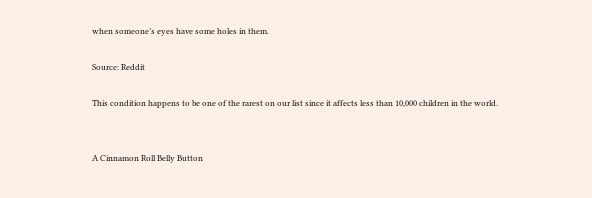when someone’s eyes have some holes in them.

Source: Reddit

This condition happens to be one of the rarest on our list since it affects less than 10,000 children in the world.


A Cinnamon Roll Belly Button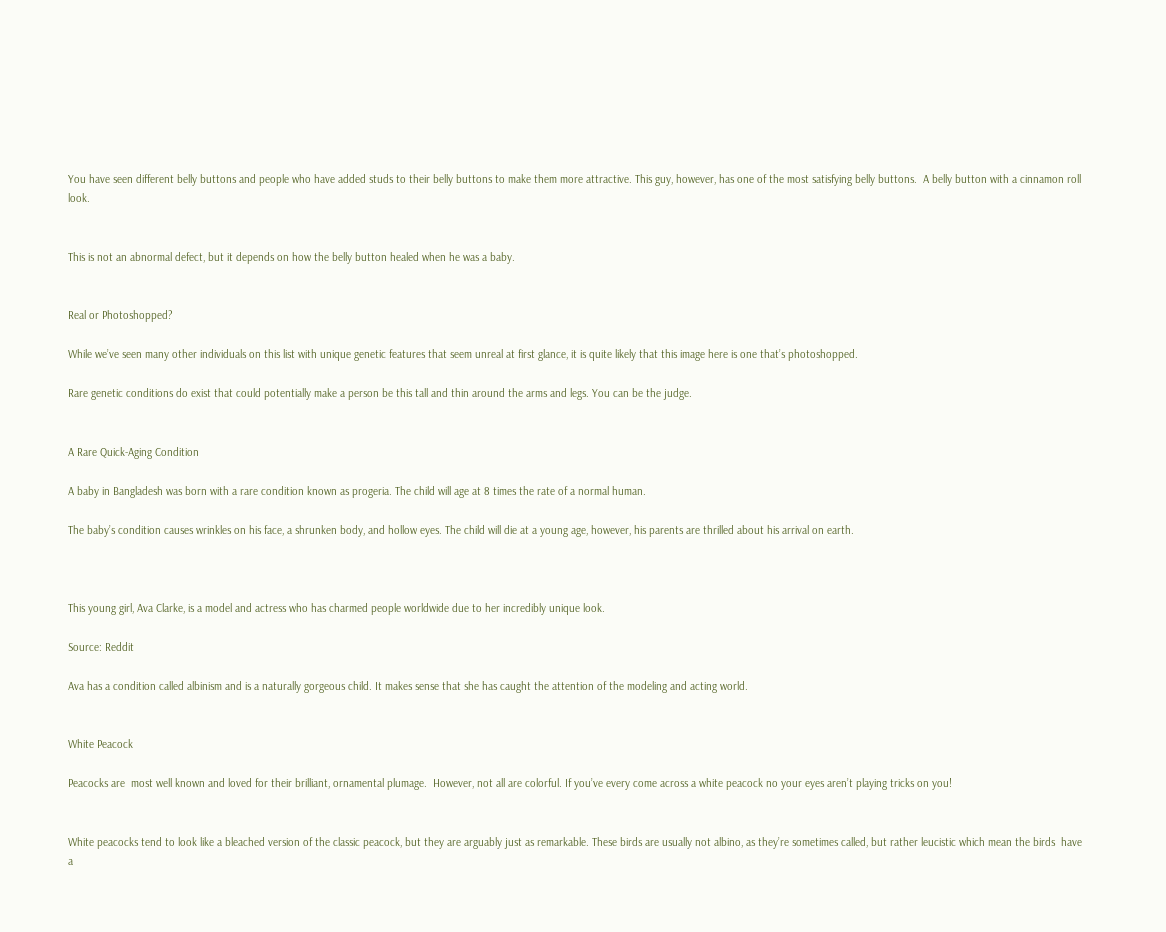You have seen different belly buttons and people who have added studs to their belly buttons to make them more attractive. This guy, however, has one of the most satisfying belly buttons.  A belly button with a cinnamon roll look.


This is not an abnormal defect, but it depends on how the belly button healed when he was a baby.


Real or Photoshopped?

While we’ve seen many other individuals on this list with unique genetic features that seem unreal at first glance, it is quite likely that this image here is one that’s photoshopped.

Rare genetic conditions do exist that could potentially make a person be this tall and thin around the arms and legs. You can be the judge.


A Rare Quick-Aging Condition

A baby in Bangladesh was born with a rare condition known as progeria. The child will age at 8 times the rate of a normal human.

The baby’s condition causes wrinkles on his face, a shrunken body, and hollow eyes. The child will die at a young age, however, his parents are thrilled about his arrival on earth.



This young girl, Ava Clarke, is a model and actress who has charmed people worldwide due to her incredibly unique look.

Source: Reddit

Ava has a condition called albinism and is a naturally gorgeous child. It makes sense that she has caught the attention of the modeling and acting world.


White Peacock

Peacocks are  most well known and loved for their brilliant, ornamental plumage.  However, not all are colorful. If you’ve every come across a white peacock no your eyes aren’t playing tricks on you!


White peacocks tend to look like a bleached version of the classic peacock, but they are arguably just as remarkable. These birds are usually not albino, as they’re sometimes called, but rather leucistic which mean the birds  have a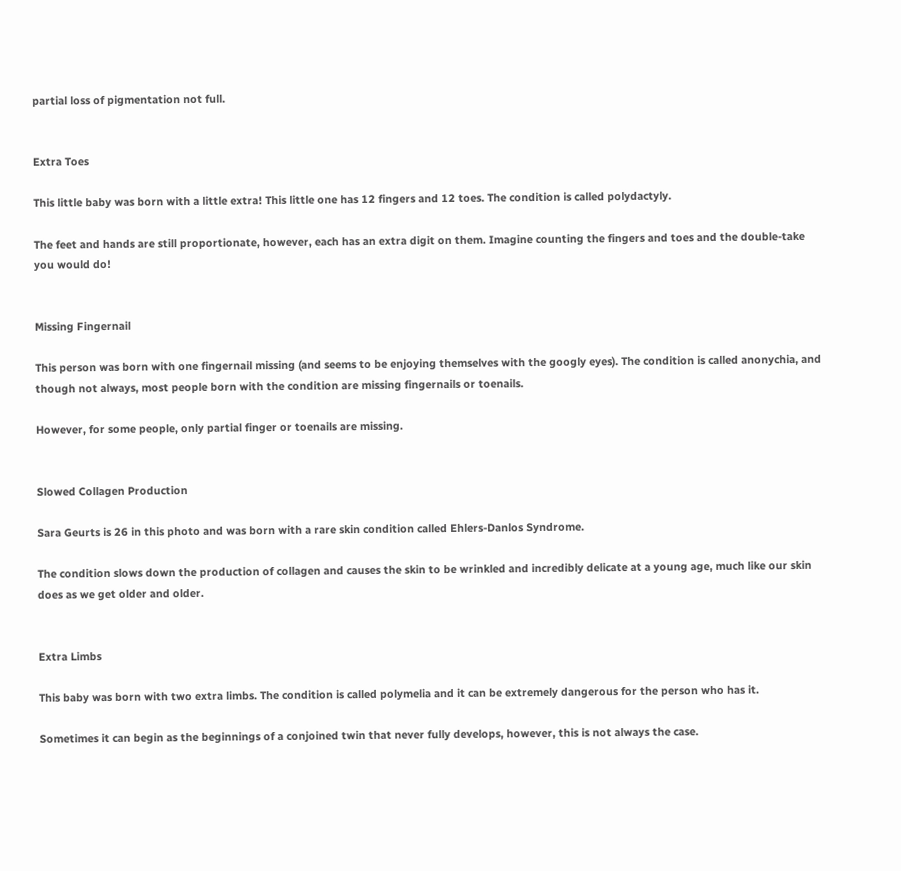partial loss of pigmentation not full.


Extra Toes

This little baby was born with a little extra! This little one has 12 fingers and 12 toes. The condition is called polydactyly.

The feet and hands are still proportionate, however, each has an extra digit on them. Imagine counting the fingers and toes and the double-take you would do!


Missing Fingernail

This person was born with one fingernail missing (and seems to be enjoying themselves with the googly eyes). The condition is called anonychia, and though not always, most people born with the condition are missing fingernails or toenails.

However, for some people, only partial finger or toenails are missing.


Slowed Collagen Production

Sara Geurts is 26 in this photo and was born with a rare skin condition called Ehlers-Danlos Syndrome.

The condition slows down the production of collagen and causes the skin to be wrinkled and incredibly delicate at a young age, much like our skin does as we get older and older.


Extra Limbs

This baby was born with two extra limbs. The condition is called polymelia and it can be extremely dangerous for the person who has it.

Sometimes it can begin as the beginnings of a conjoined twin that never fully develops, however, this is not always the case.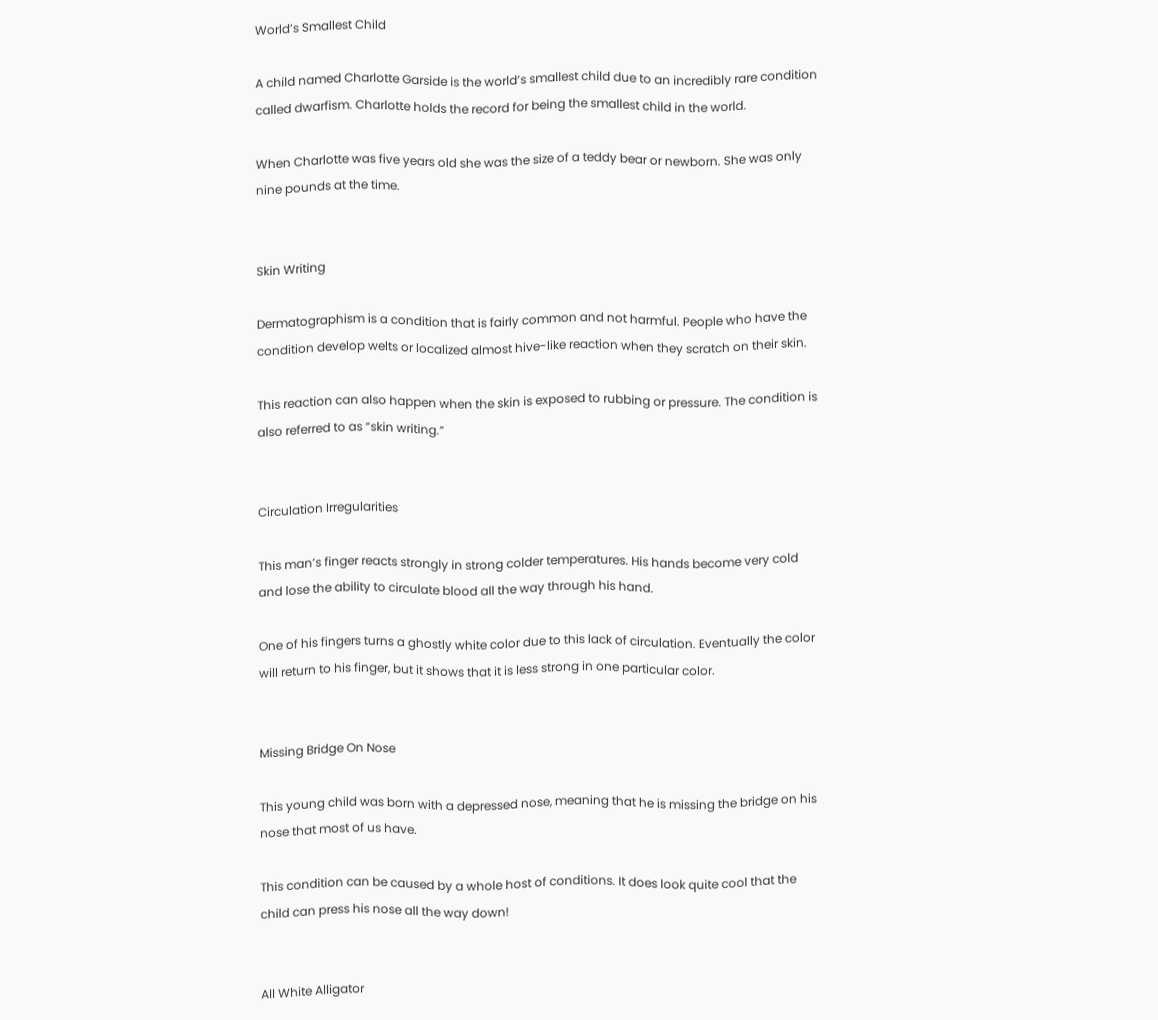World’s Smallest Child

A child named Charlotte Garside is the world’s smallest child due to an incredibly rare condition called dwarfism. Charlotte holds the record for being the smallest child in the world.

When Charlotte was five years old she was the size of a teddy bear or newborn. She was only nine pounds at the time.


Skin Writing

Dermatographism is a condition that is fairly common and not harmful. People who have the condition develop welts or localized almost hive-like reaction when they scratch on their skin.

This reaction can also happen when the skin is exposed to rubbing or pressure. The condition is also referred to as “skin writing.”


Circulation Irregularities

This man’s finger reacts strongly in strong colder temperatures. His hands become very cold and lose the ability to circulate blood all the way through his hand.

One of his fingers turns a ghostly white color due to this lack of circulation. Eventually the color will return to his finger, but it shows that it is less strong in one particular color.


Missing Bridge On Nose

This young child was born with a depressed nose, meaning that he is missing the bridge on his nose that most of us have.

This condition can be caused by a whole host of conditions. It does look quite cool that the child can press his nose all the way down!


All White Alligator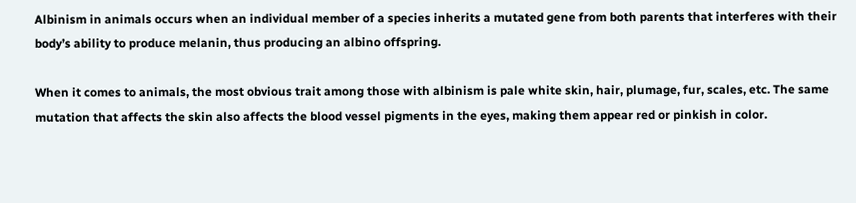Albinism in animals occurs when an individual member of a species inherits a mutated gene from both parents that interferes with their body’s ability to produce melanin, thus producing an albino offspring.

When it comes to animals, the most obvious trait among those with albinism is pale white skin, hair, plumage, fur, scales, etc. The same mutation that affects the skin also affects the blood vessel pigments in the eyes, making them appear red or pinkish in color.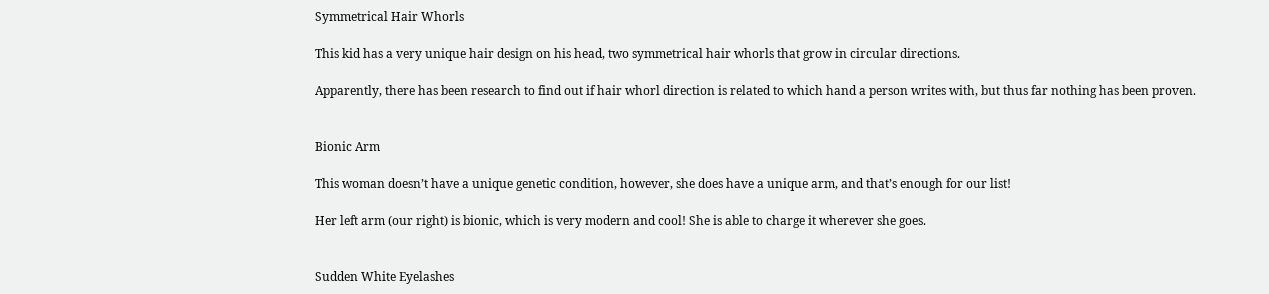Symmetrical Hair Whorls

This kid has a very unique hair design on his head, two symmetrical hair whorls that grow in circular directions.

Apparently, there has been research to find out if hair whorl direction is related to which hand a person writes with, but thus far nothing has been proven.


Bionic Arm

This woman doesn’t have a unique genetic condition, however, she does have a unique arm, and that’s enough for our list!

Her left arm (our right) is bionic, which is very modern and cool! She is able to charge it wherever she goes.


Sudden White Eyelashes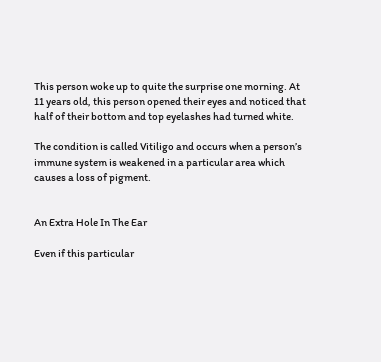This person woke up to quite the surprise one morning. At 11 years old, this person opened their eyes and noticed that half of their bottom and top eyelashes had turned white.

The condition is called Vitiligo and occurs when a person’s immune system is weakened in a particular area which causes a loss of pigment.


An Extra Hole In The Ear

Even if this particular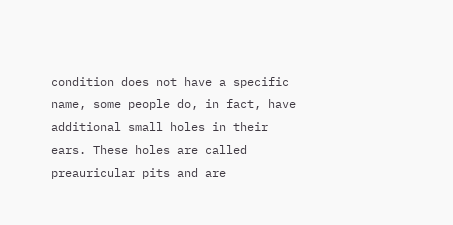condition does not have a specific name, some people do, in fact, have additional small holes in their ears. These holes are called preauricular pits and are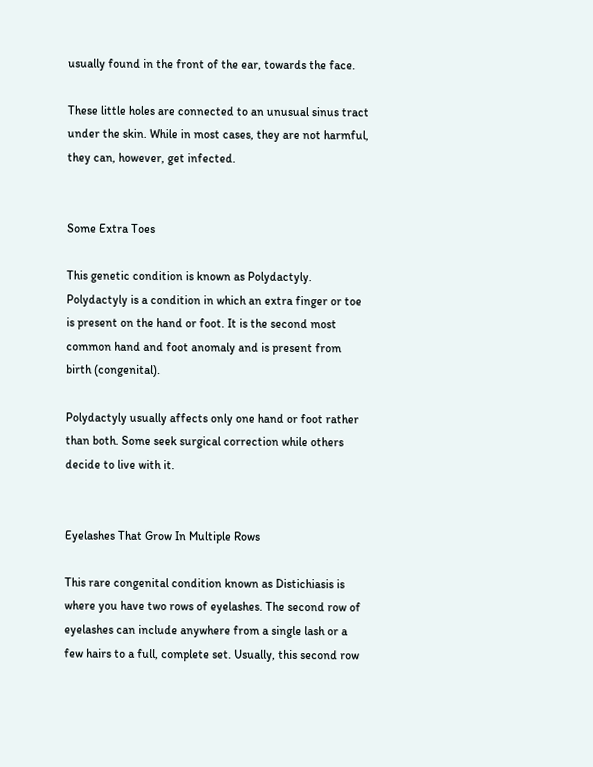usually found in the front of the ear, towards the face.

These little holes are connected to an unusual sinus tract under the skin. While in most cases, they are not harmful, they can, however, get infected.


Some Extra Toes

This genetic condition is known as Polydactyly. Polydactyly is a condition in which an extra finger or toe is present on the hand or foot. It is the second most common hand and foot anomaly and is present from birth (congenital).

Polydactyly usually affects only one hand or foot rather than both. Some seek surgical correction while others decide to live with it.


Eyelashes That Grow In Multiple Rows

This rare congenital condition known as Distichiasis is where you have two rows of eyelashes. The second row of eyelashes can include anywhere from a single lash or a few hairs to a full, complete set. Usually, this second row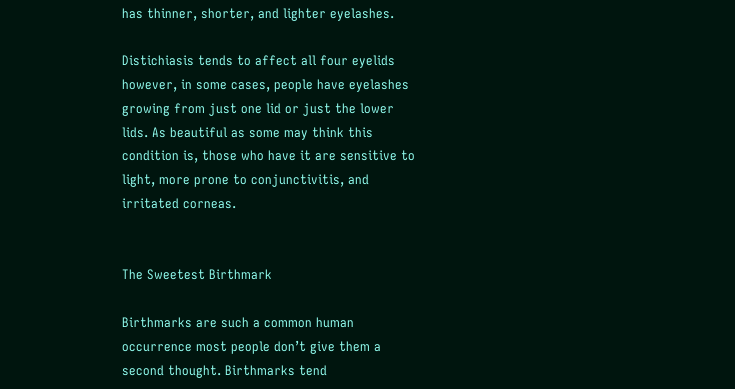has thinner, shorter, and lighter eyelashes.

Distichiasis tends to affect all four eyelids however, in some cases, people have eyelashes growing from just one lid or just the lower lids. As beautiful as some may think this condition is, those who have it are sensitive to light, more prone to conjunctivitis, and irritated corneas.


The Sweetest Birthmark

Birthmarks are such a common human occurrence most people don’t give them a second thought. Birthmarks tend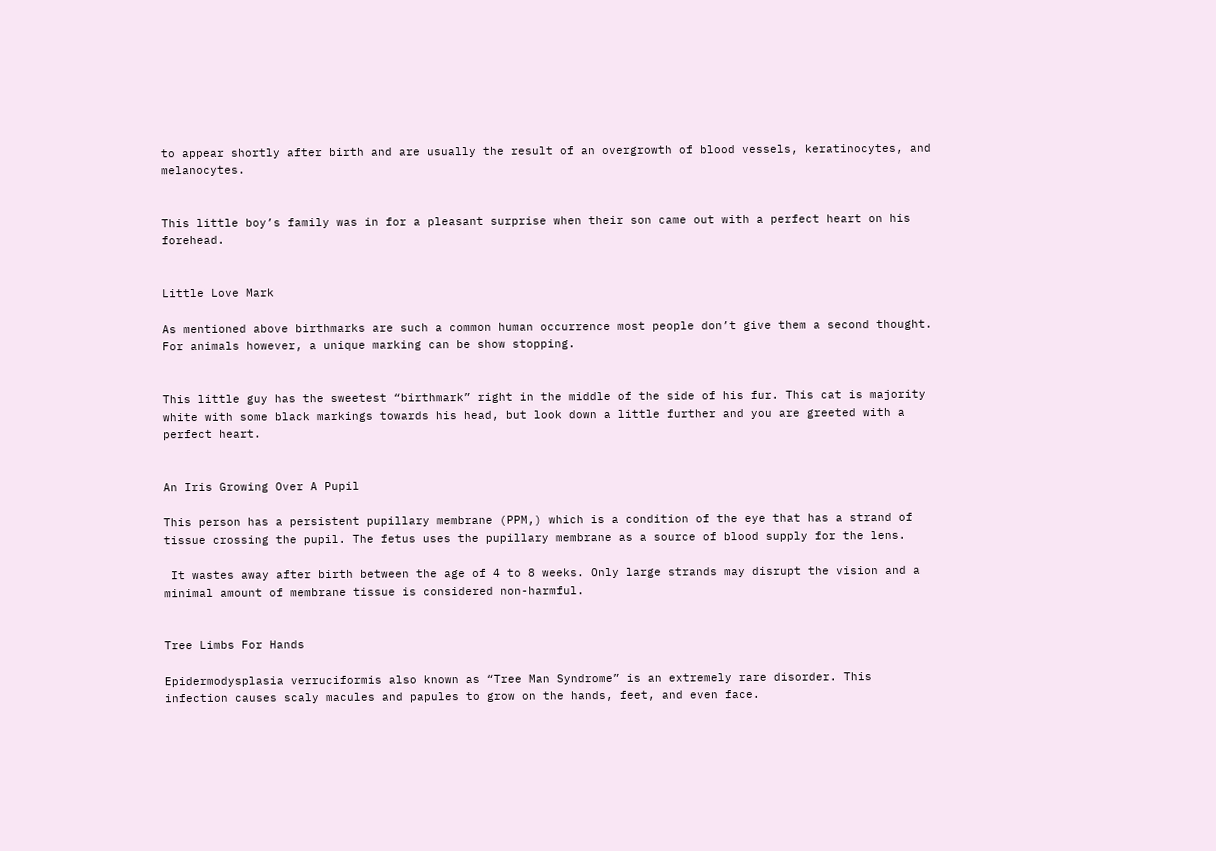to appear shortly after birth and are usually the result of an overgrowth of blood vessels, keratinocytes, and melanocytes.


This little boy’s family was in for a pleasant surprise when their son came out with a perfect heart on his forehead.


Little Love Mark

As mentioned above birthmarks are such a common human occurrence most people don’t give them a second thought. For animals however, a unique marking can be show stopping.


This little guy has the sweetest “birthmark” right in the middle of the side of his fur. This cat is majority white with some black markings towards his head, but look down a little further and you are greeted with a perfect heart.


An Iris Growing Over A Pupil

This person has a persistent pupillary membrane (PPM,) which is a condition of the eye that has a strand of tissue crossing the pupil. The fetus uses the pupillary membrane as a source of blood supply for the lens.

 It wastes away after birth between the age of 4 to 8 weeks. Only large strands may disrupt the vision and a minimal amount of membrane tissue is considered non-harmful.


Tree Limbs For Hands

Epidermodysplasia verruciformis also known as “Tree Man Syndrome” is an extremely rare disorder. This infection causes scaly macules and papules to grow on the hands, feet, and even face.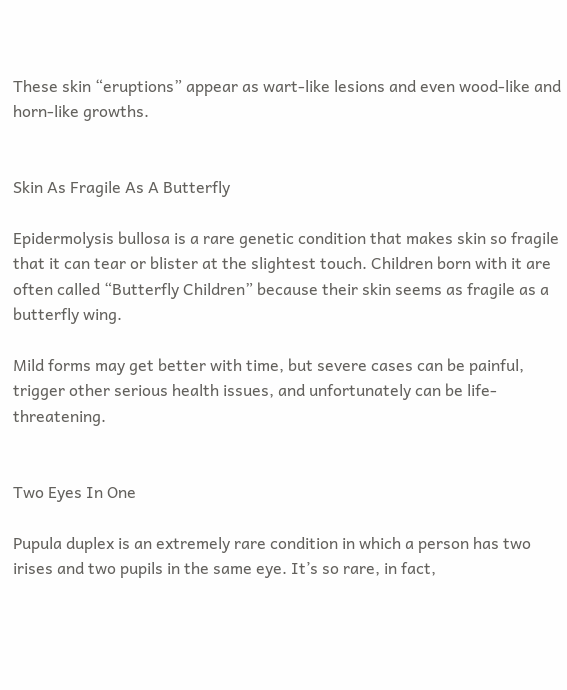These skin “eruptions” appear as wart-like lesions and even wood-like and horn-like growths.


Skin As Fragile As A Butterfly

Epidermolysis bullosa is a rare genetic condition that makes skin so fragile that it can tear or blister at the slightest touch. Children born with it are often called “Butterfly Children” because their skin seems as fragile as a butterfly wing.

Mild forms may get better with time, but severe cases can be painful, trigger other serious health issues, and unfortunately can be life-threatening.


Two Eyes In One

Pupula duplex is an extremely rare condition in which a person has two irises and two pupils in the same eye. It’s so rare, in fact,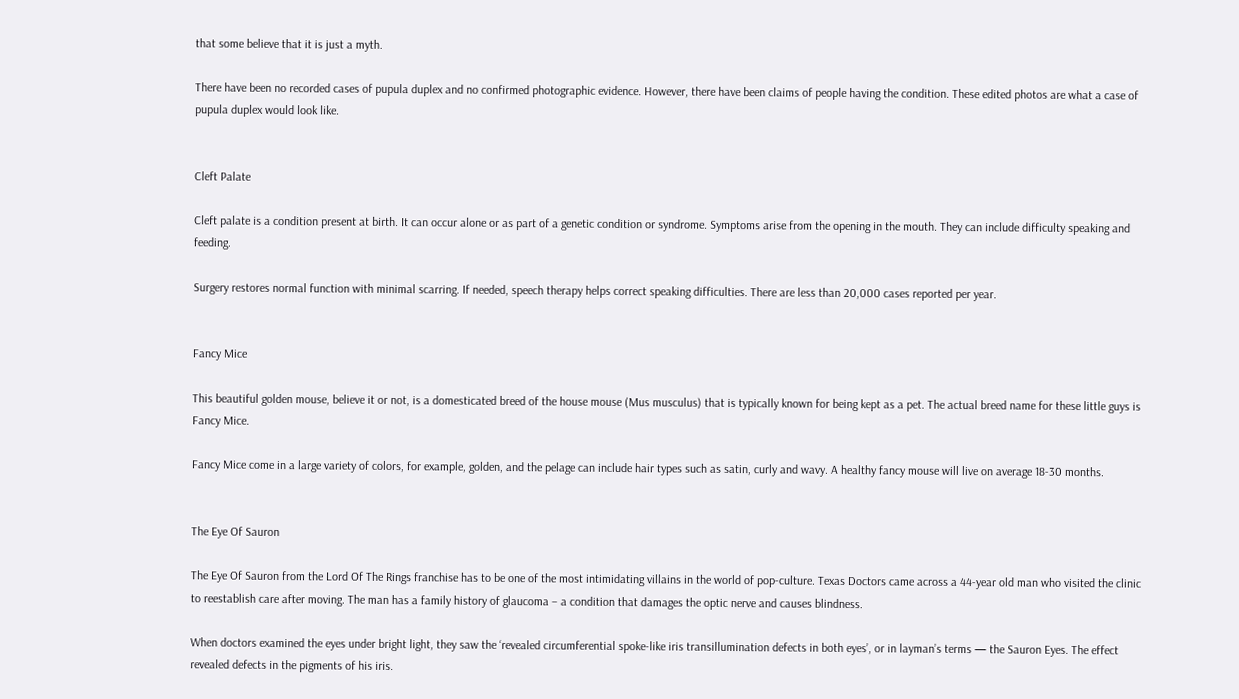that some believe that it is just a myth.

There have been no recorded cases of pupula duplex and no confirmed photographic evidence. However, there have been claims of people having the condition. These edited photos are what a case of pupula duplex would look like.


Cleft Palate

Cleft palate is a condition present at birth. It can occur alone or as part of a genetic condition or syndrome. Symptoms arise from the opening in the mouth. They can include difficulty speaking and feeding.

Surgery restores normal function with minimal scarring. If needed, speech therapy helps correct speaking difficulties. There are less than 20,000 cases reported per year.


Fancy Mice

This beautiful golden mouse, believe it or not, is a domesticated breed of the house mouse (Mus musculus) that is typically known for being kept as a pet. The actual breed name for these little guys is Fancy Mice.

Fancy Mice come in a large variety of colors, for example, golden, and the pelage can include hair types such as satin, curly and wavy. A healthy fancy mouse will live on average 18-30 months.


The Eye Of Sauron

The Eye Of Sauron from the Lord Of The Rings franchise has to be one of the most intimidating villains in the world of pop-culture. Texas Doctors came across a 44-year old man who visited the clinic to reestablish care after moving. The man has a family history of glaucoma – a condition that damages the optic nerve and causes blindness.

When doctors examined the eyes under bright light, they saw the ‘revealed circumferential spoke-like iris transillumination defects in both eyes’, or in layman’s terms — the Sauron Eyes. The effect revealed defects in the pigments of his iris.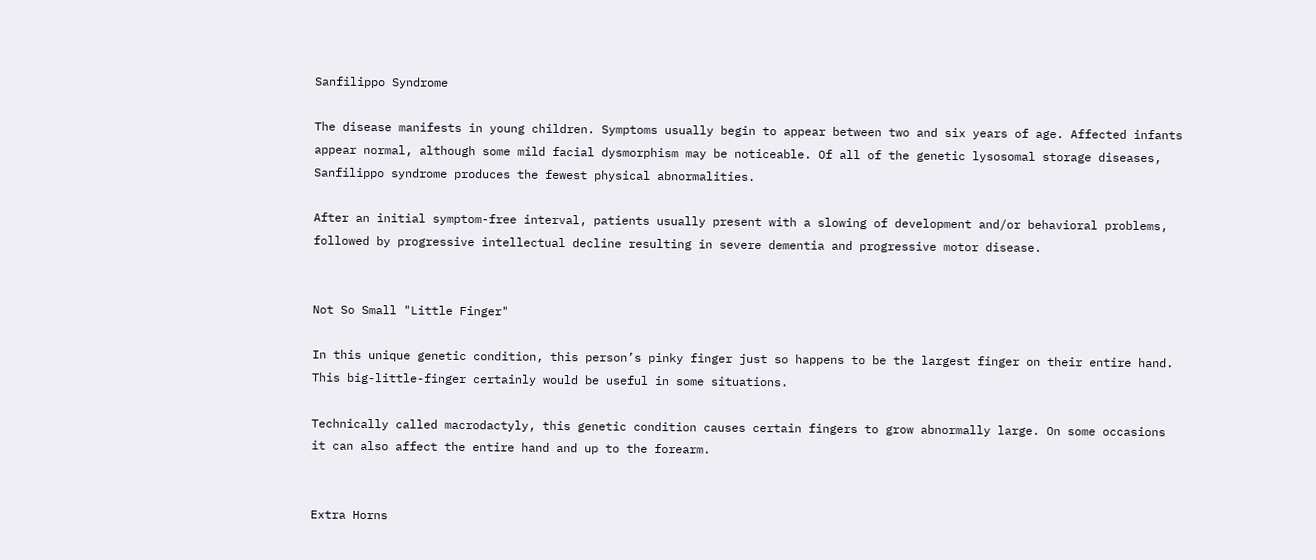Sanfilippo Syndrome

The disease manifests in young children. Symptoms usually begin to appear between two and six years of age. Affected infants appear normal, although some mild facial dysmorphism may be noticeable. Of all of the genetic lysosomal storage diseases, Sanfilippo syndrome produces the fewest physical abnormalities.

After an initial symptom-free interval, patients usually present with a slowing of development and/or behavioral problems, followed by progressive intellectual decline resulting in severe dementia and progressive motor disease.


Not So Small "Little Finger"

In this unique genetic condition, this person’s pinky finger just so happens to be the largest finger on their entire hand. This big-little-finger certainly would be useful in some situations.

Technically called macrodactyly, this genetic condition causes certain fingers to grow abnormally large. On some occasions it can also affect the entire hand and up to the forearm.


Extra Horns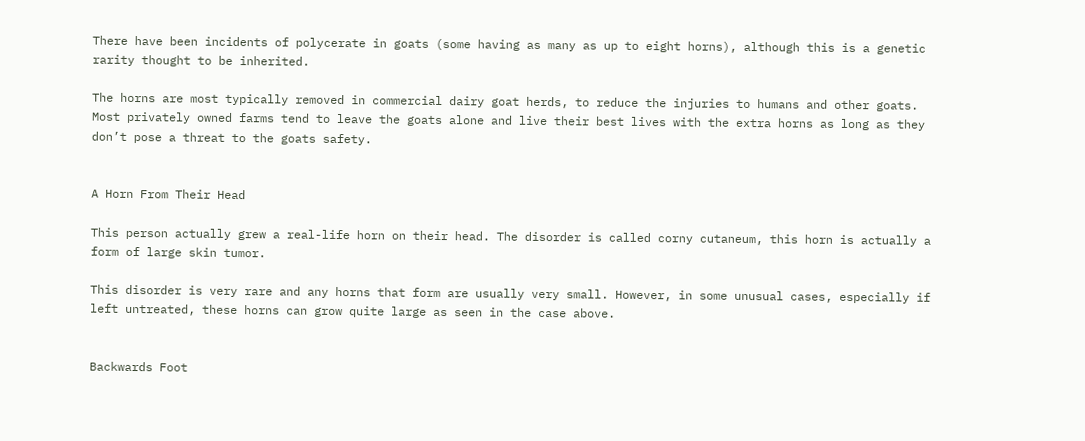There have been incidents of polycerate in goats (some having as many as up to eight horns), although this is a genetic rarity thought to be inherited.

The horns are most typically removed in commercial dairy goat herds, to reduce the injuries to humans and other goats. Most privately owned farms tend to leave the goats alone and live their best lives with the extra horns as long as they don’t pose a threat to the goats safety.


A Horn From Their Head

This person actually grew a real-life horn on their head. The disorder is called corny cutaneum, this horn is actually a form of large skin tumor.

This disorder is very rare and any horns that form are usually very small. However, in some unusual cases, especially if left untreated, these horns can grow quite large as seen in the case above.


Backwards Foot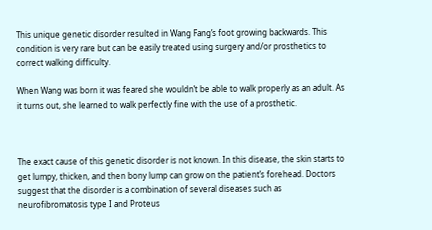This unique genetic disorder resulted in Wang Fang’s foot growing backwards. This condition is very rare but can be easily treated using surgery and/or prosthetics to correct walking difficulty.

When Wang was born it was feared she wouldn’t be able to walk properly as an adult. As it turns out, she learned to walk perfectly fine with the use of a prosthetic.



The exact cause of this genetic disorder is not known. In this disease, the skin starts to get lumpy, thicken, and then bony lump can grow on the patient’s forehead. Doctors suggest that the disorder is a combination of several diseases such as neurofibromatosis type I and Proteus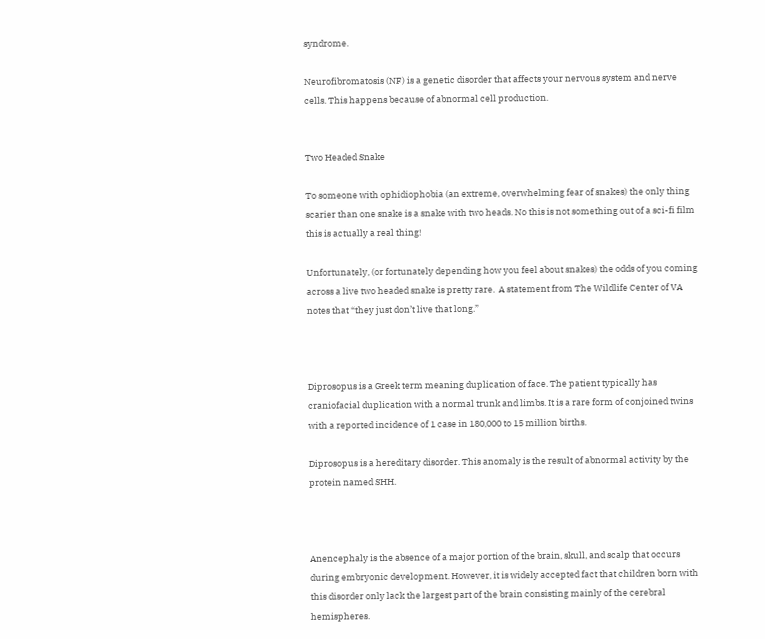syndrome.

Neurofibromatosis (NF) is a genetic disorder that affects your nervous system and nerve cells. This happens because of abnormal cell production.


Two Headed Snake

To someone with ophidiophobia (an extreme, overwhelming fear of snakes) the only thing scarier than one snake is a snake with two heads. No this is not something out of a sci-fi film this is actually a real thing!

Unfortunately, (or fortunately depending how you feel about snakes) the odds of you coming across a live two headed snake is pretty rare.  A statement from The Wildlife Center of VA notes that “they just don’t live that long.”



Diprosopus is a Greek term meaning duplication of face. The patient typically has craniofacial duplication with a normal trunk and limbs. It is a rare form of conjoined twins with a reported incidence of 1 case in 180,000 to 15 million births.

Diprosopus is a hereditary disorder. This anomaly is the result of abnormal activity by the protein named SHH.



Anencephaly is the absence of a major portion of the brain, skull, and scalp that occurs during embryonic development. However, it is widely accepted fact that children born with this disorder only lack the largest part of the brain consisting mainly of the cerebral hemispheres.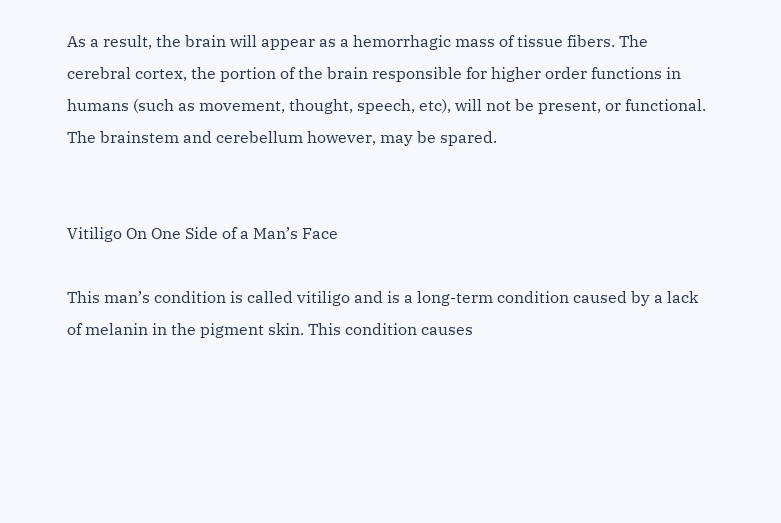As a result, the brain will appear as a hemorrhagic mass of tissue fibers. The cerebral cortex, the portion of the brain responsible for higher order functions in humans (such as movement, thought, speech, etc), will not be present, or functional. The brainstem and cerebellum however, may be spared.


Vitiligo On One Side of a Man’s Face

This man’s condition is called vitiligo and is a long-term condition caused by a lack of melanin in the pigment skin. This condition causes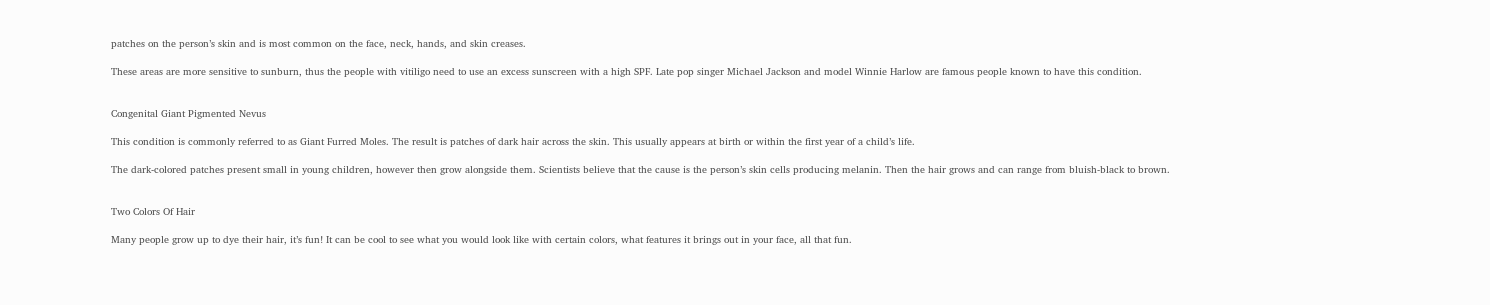patches on the person’s skin and is most common on the face, neck, hands, and skin creases.

These areas are more sensitive to sunburn, thus the people with vitiligo need to use an excess sunscreen with a high SPF. Late pop singer Michael Jackson and model Winnie Harlow are famous people known to have this condition.


Congenital Giant Pigmented Nevus

This condition is commonly referred to as Giant Furred Moles. The result is patches of dark hair across the skin. This usually appears at birth or within the first year of a child’s life.

The dark-colored patches present small in young children, however then grow alongside them. Scientists believe that the cause is the person’s skin cells producing melanin. Then the hair grows and can range from bluish-black to brown.


Two Colors Of Hair

Many people grow up to dye their hair, it’s fun! It can be cool to see what you would look like with certain colors, what features it brings out in your face, all that fun.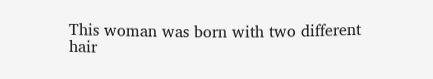This woman was born with two different hair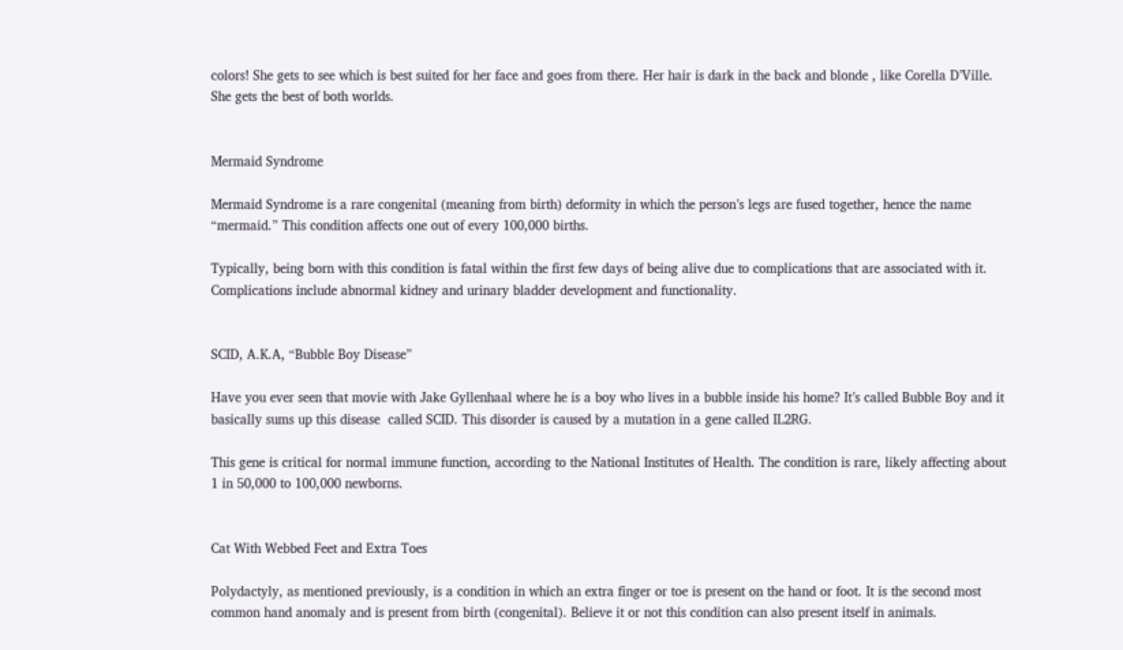colors! She gets to see which is best suited for her face and goes from there. Her hair is dark in the back and blonde , like Corella D’Ville. She gets the best of both worlds.


Mermaid Syndrome

Mermaid Syndrome is a rare congenital (meaning from birth) deformity in which the person’s legs are fused together, hence the name “mermaid.” This condition affects one out of every 100,000 births.

Typically, being born with this condition is fatal within the first few days of being alive due to complications that are associated with it. Complications include abnormal kidney and urinary bladder development and functionality.


SCID, A.K.A, “Bubble Boy Disease”

Have you ever seen that movie with Jake Gyllenhaal where he is a boy who lives in a bubble inside his home? It’s called Bubble Boy and it basically sums up this disease  called SCID. This disorder is caused by a mutation in a gene called IL2RG.

This gene is critical for normal immune function, according to the National Institutes of Health. The condition is rare, likely affecting about 1 in 50,000 to 100,000 newborns.


Cat With Webbed Feet and Extra Toes

Polydactyly, as mentioned previously, is a condition in which an extra finger or toe is present on the hand or foot. It is the second most common hand anomaly and is present from birth (congenital). Believe it or not this condition can also present itself in animals.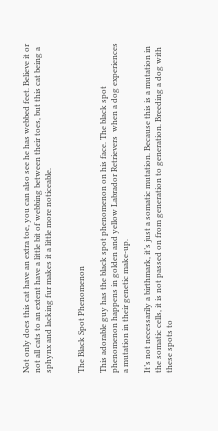Not only does this cat have an extra toe, you can also see he has webbed feet. Believe it or not all cats to an extent have a little bit of webbing between their toes, but this cat being a sphynx and lacking fur makes it a little more noticeable.


The Black Spot Phenomenon

This adorable guy has the black spot phenomenon on his face. The black spot phenomenon happens in golden and yellow Labrador Retrievers  when a dog experiences a mutation in their genetic make-up.

It’s not necessarily a birthmark, it’s just a somatic mutation. Because this is a mutation in the somatic cells, it is not passed on from generation to generation. Breeding a dog with these spots to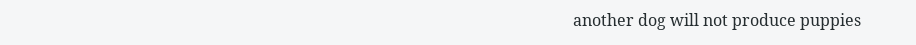another dog will not produce puppies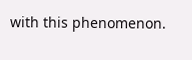with this phenomenon.